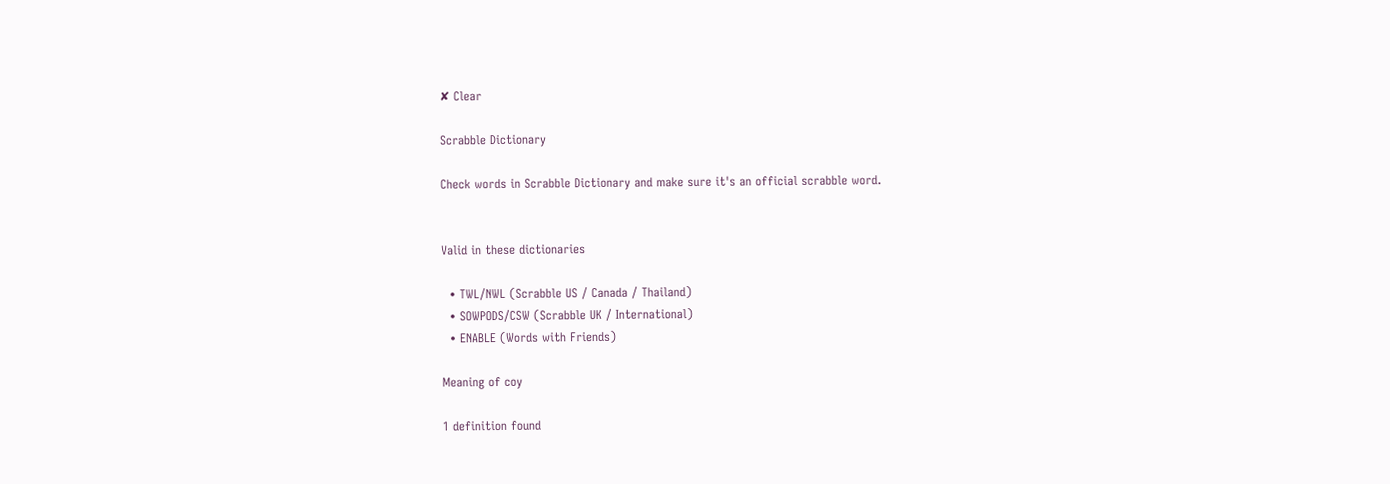✘ Clear

Scrabble Dictionary

Check words in Scrabble Dictionary and make sure it's an official scrabble word.


Valid in these dictionaries

  • TWL/NWL (Scrabble US / Canada / Thailand)
  • SOWPODS/CSW (Scrabble UK / International)
  • ENABLE (Words with Friends)

Meaning of coy

1 definition found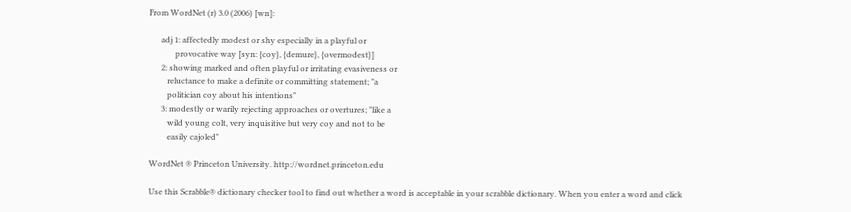From WordNet (r) 3.0 (2006) [wn]:

      adj 1: affectedly modest or shy especially in a playful or
             provocative way [syn: {coy}, {demure}, {overmodest}]
      2: showing marked and often playful or irritating evasiveness or
         reluctance to make a definite or committing statement; "a
         politician coy about his intentions"
      3: modestly or warily rejecting approaches or overtures; "like a
         wild young colt, very inquisitive but very coy and not to be
         easily cajoled"

WordNet ® Princeton University. http://wordnet.princeton.edu

Use this Scrabble® dictionary checker tool to find out whether a word is acceptable in your scrabble dictionary. When you enter a word and click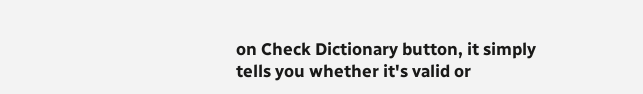on Check Dictionary button, it simply tells you whether it's valid or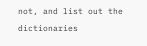not, and list out the dictionaries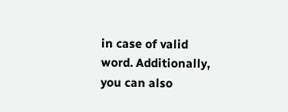in case of valid word. Additionally, you can also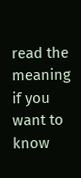read the meaning if you want to know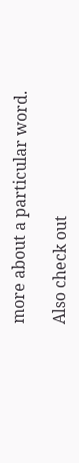more about a particular word.

Also check out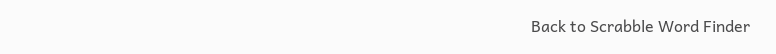Back to Scrabble Word Finder